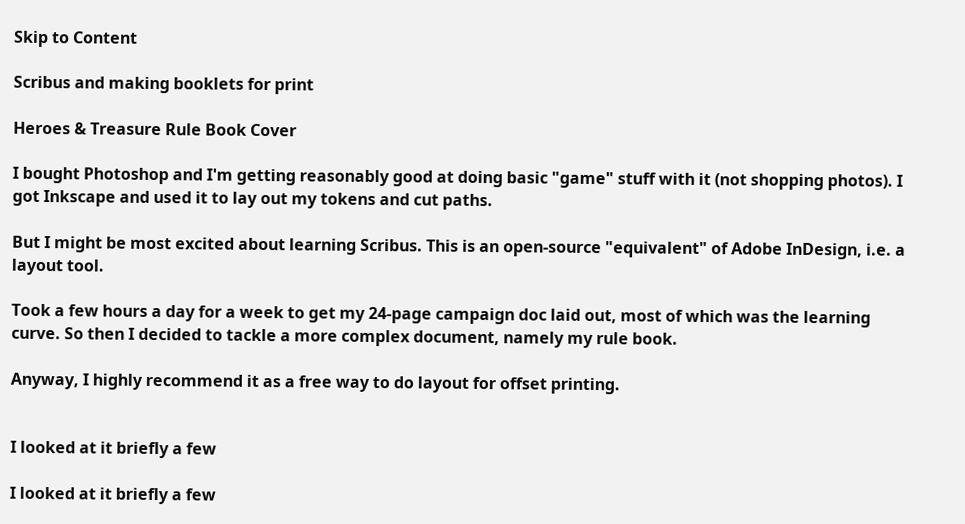Skip to Content

Scribus and making booklets for print

Heroes & Treasure Rule Book Cover

I bought Photoshop and I'm getting reasonably good at doing basic "game" stuff with it (not shopping photos). I got Inkscape and used it to lay out my tokens and cut paths.

But I might be most excited about learning Scribus. This is an open-source "equivalent" of Adobe InDesign, i.e. a layout tool.

Took a few hours a day for a week to get my 24-page campaign doc laid out, most of which was the learning curve. So then I decided to tackle a more complex document, namely my rule book.

Anyway, I highly recommend it as a free way to do layout for offset printing.


I looked at it briefly a few

I looked at it briefly a few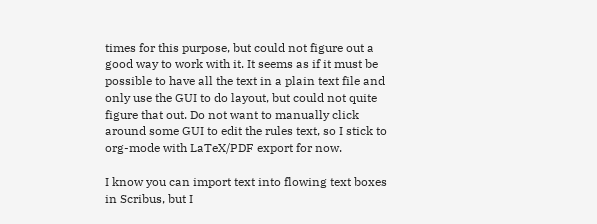times for this purpose, but could not figure out a good way to work with it. It seems as if it must be possible to have all the text in a plain text file and only use the GUI to do layout, but could not quite figure that out. Do not want to manually click around some GUI to edit the rules text, so I stick to org-mode with LaTeX/PDF export for now.

I know you can import text into flowing text boxes in Scribus, but I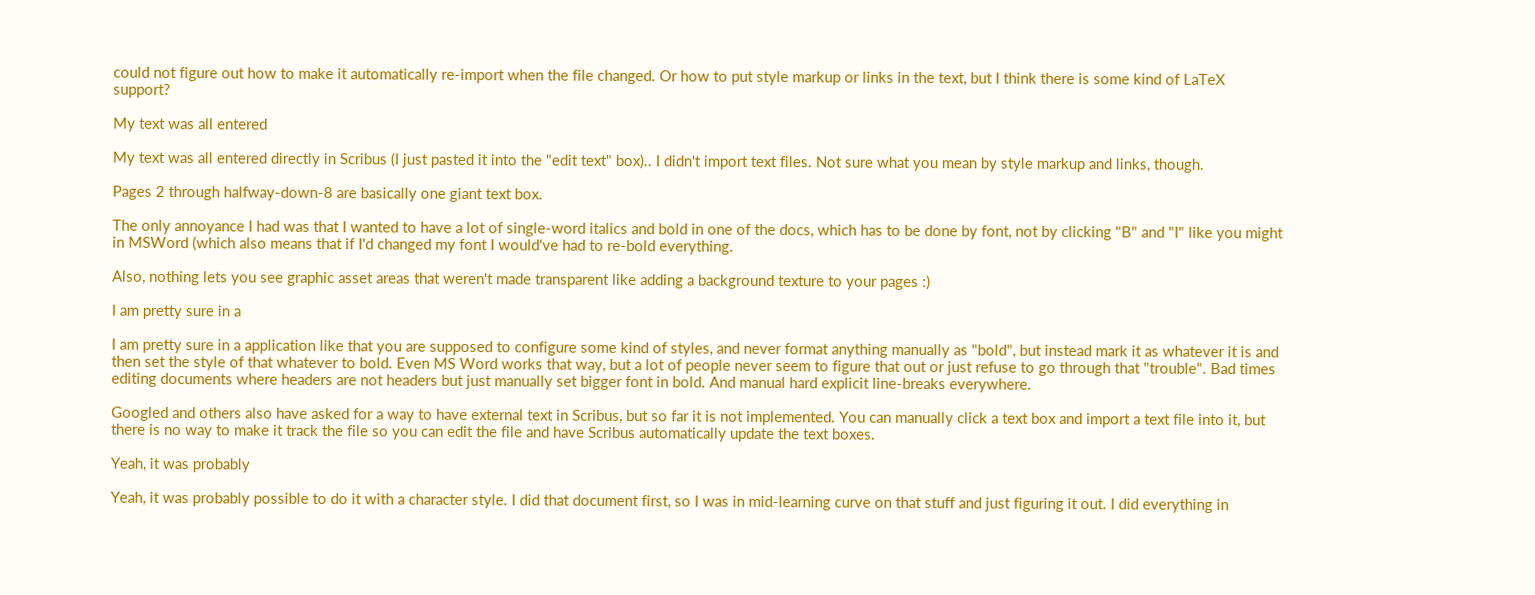could not figure out how to make it automatically re-import when the file changed. Or how to put style markup or links in the text, but I think there is some kind of LaTeX support?

My text was all entered

My text was all entered directly in Scribus (I just pasted it into the "edit text" box).. I didn't import text files. Not sure what you mean by style markup and links, though.

Pages 2 through halfway-down-8 are basically one giant text box.

The only annoyance I had was that I wanted to have a lot of single-word italics and bold in one of the docs, which has to be done by font, not by clicking "B" and "I" like you might in MSWord (which also means that if I'd changed my font I would've had to re-bold everything.

Also, nothing lets you see graphic asset areas that weren't made transparent like adding a background texture to your pages :)

I am pretty sure in a

I am pretty sure in a application like that you are supposed to configure some kind of styles, and never format anything manually as "bold", but instead mark it as whatever it is and then set the style of that whatever to bold. Even MS Word works that way, but a lot of people never seem to figure that out or just refuse to go through that "trouble". Bad times editing documents where headers are not headers but just manually set bigger font in bold. And manual hard explicit line-breaks everywhere.

Googled and others also have asked for a way to have external text in Scribus, but so far it is not implemented. You can manually click a text box and import a text file into it, but there is no way to make it track the file so you can edit the file and have Scribus automatically update the text boxes.

Yeah, it was probably

Yeah, it was probably possible to do it with a character style. I did that document first, so I was in mid-learning curve on that stuff and just figuring it out. I did everything in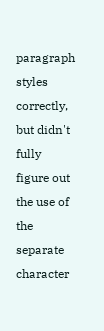paragraph styles correctly, but didn't fully figure out the use of the separate character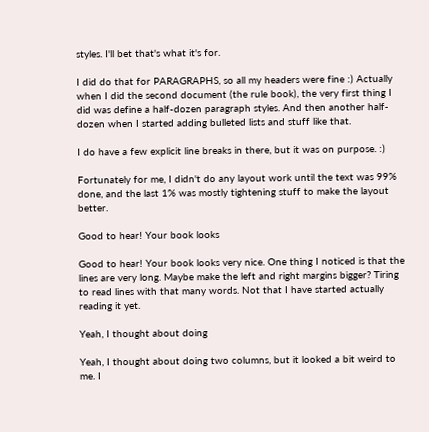styles. I'll bet that's what it's for.

I did do that for PARAGRAPHS, so all my headers were fine :) Actually when I did the second document (the rule book), the very first thing I did was define a half-dozen paragraph styles. And then another half-dozen when I started adding bulleted lists and stuff like that.

I do have a few explicit line breaks in there, but it was on purpose. :)

Fortunately for me, I didn't do any layout work until the text was 99% done, and the last 1% was mostly tightening stuff to make the layout better.

Good to hear! Your book looks

Good to hear! Your book looks very nice. One thing I noticed is that the lines are very long. Maybe make the left and right margins bigger? Tiring to read lines with that many words. Not that I have started actually reading it yet.

Yeah, I thought about doing

Yeah, I thought about doing two columns, but it looked a bit weird to me. I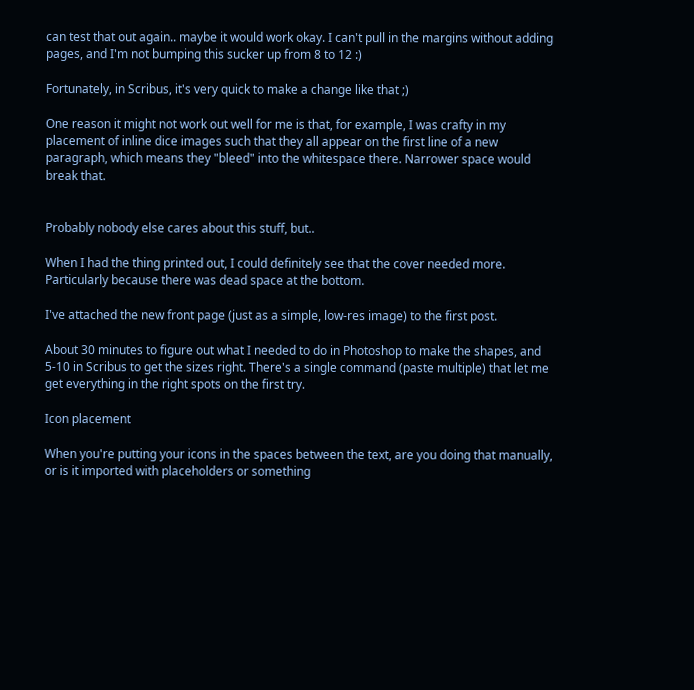can test that out again.. maybe it would work okay. I can't pull in the margins without adding pages, and I'm not bumping this sucker up from 8 to 12 :)

Fortunately, in Scribus, it's very quick to make a change like that ;)

One reason it might not work out well for me is that, for example, I was crafty in my placement of inline dice images such that they all appear on the first line of a new paragraph, which means they "bleed" into the whitespace there. Narrower space would break that.


Probably nobody else cares about this stuff, but..

When I had the thing printed out, I could definitely see that the cover needed more. Particularly because there was dead space at the bottom.

I've attached the new front page (just as a simple, low-res image) to the first post.

About 30 minutes to figure out what I needed to do in Photoshop to make the shapes, and 5-10 in Scribus to get the sizes right. There's a single command (paste multiple) that let me get everything in the right spots on the first try.

Icon placement

When you're putting your icons in the spaces between the text, are you doing that manually, or is it imported with placeholders or something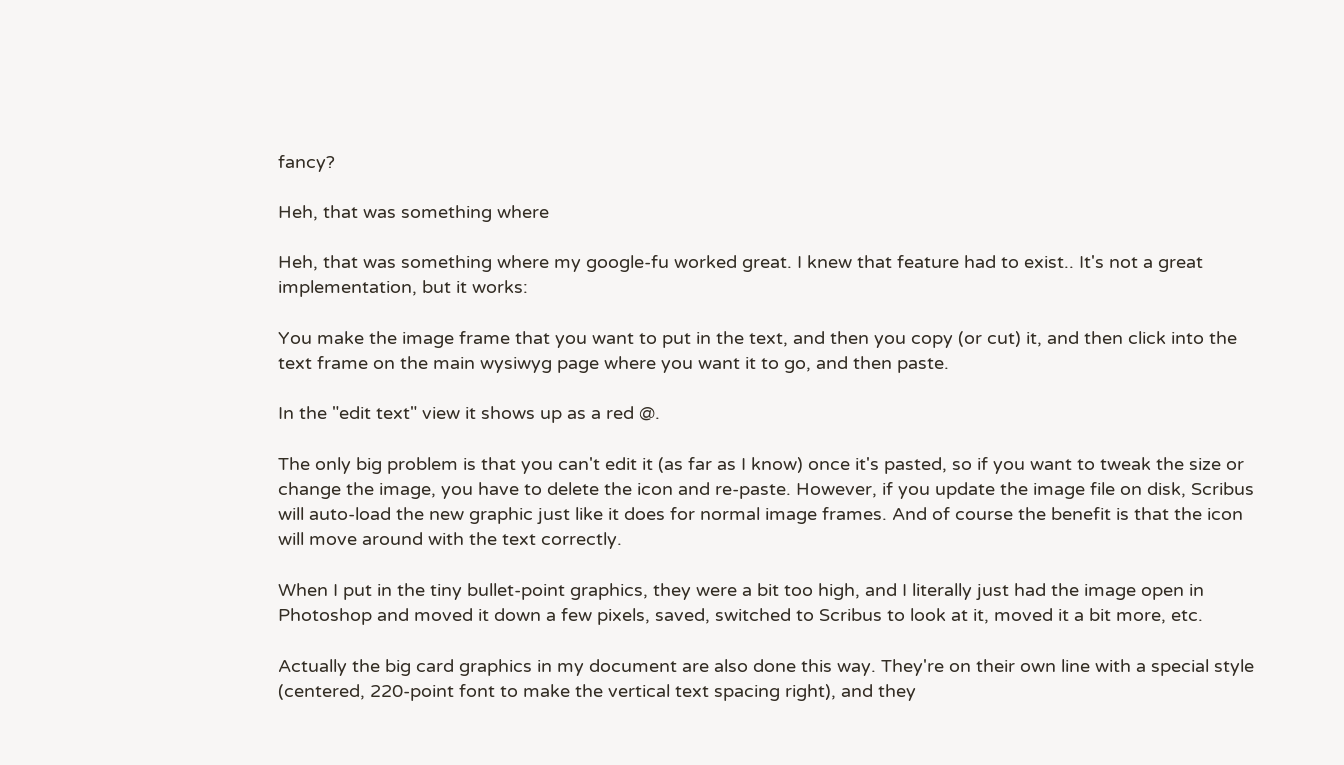fancy?

Heh, that was something where

Heh, that was something where my google-fu worked great. I knew that feature had to exist.. It's not a great implementation, but it works:

You make the image frame that you want to put in the text, and then you copy (or cut) it, and then click into the text frame on the main wysiwyg page where you want it to go, and then paste.

In the "edit text" view it shows up as a red @.

The only big problem is that you can't edit it (as far as I know) once it's pasted, so if you want to tweak the size or change the image, you have to delete the icon and re-paste. However, if you update the image file on disk, Scribus will auto-load the new graphic just like it does for normal image frames. And of course the benefit is that the icon will move around with the text correctly.

When I put in the tiny bullet-point graphics, they were a bit too high, and I literally just had the image open in Photoshop and moved it down a few pixels, saved, switched to Scribus to look at it, moved it a bit more, etc.

Actually the big card graphics in my document are also done this way. They're on their own line with a special style (centered, 220-point font to make the vertical text spacing right), and they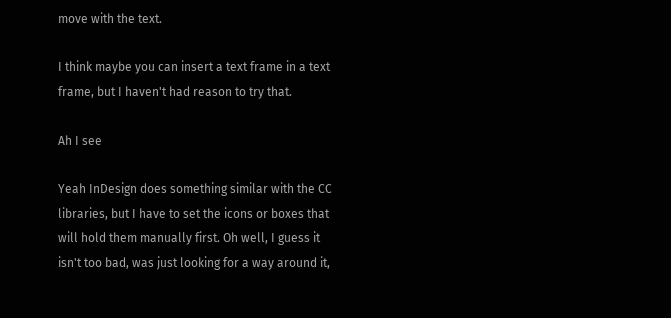move with the text.

I think maybe you can insert a text frame in a text frame, but I haven't had reason to try that.

Ah I see

Yeah InDesign does something similar with the CC libraries, but I have to set the icons or boxes that will hold them manually first. Oh well, I guess it isn't too bad, was just looking for a way around it,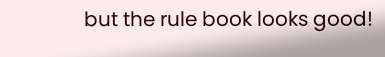but the rule book looks good!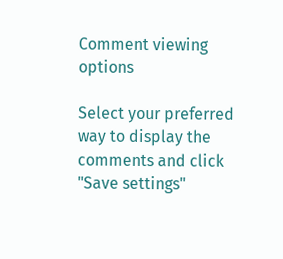Comment viewing options

Select your preferred way to display the comments and click "Save settings"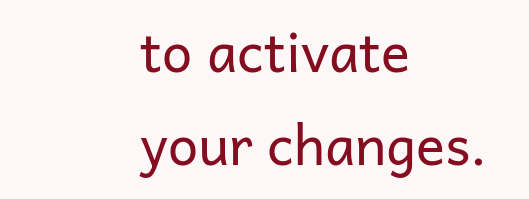to activate your changes.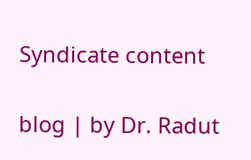Syndicate content

blog | by Dr. Radut